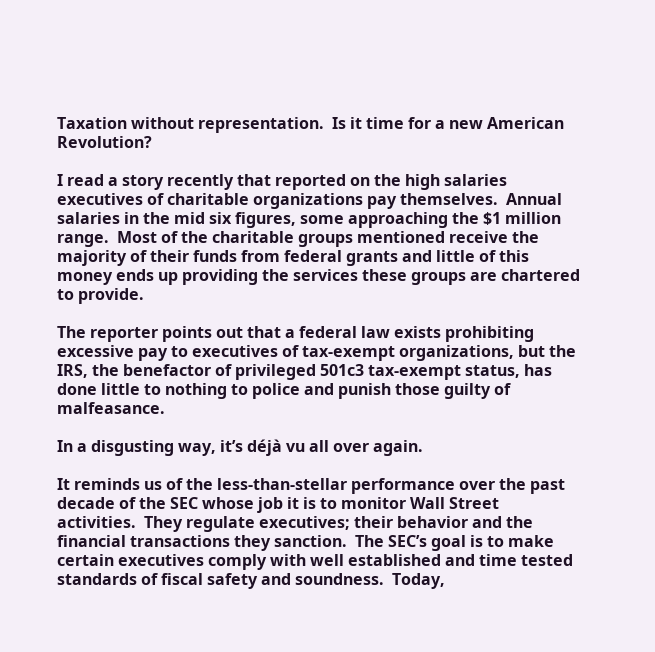Taxation without representation.  Is it time for a new American Revolution?

I read a story recently that reported on the high salaries executives of charitable organizations pay themselves.  Annual salaries in the mid six figures, some approaching the $1 million range.  Most of the charitable groups mentioned receive the majority of their funds from federal grants and little of this money ends up providing the services these groups are chartered to provide.

The reporter points out that a federal law exists prohibiting excessive pay to executives of tax-exempt organizations, but the IRS, the benefactor of privileged 501c3 tax-exempt status, has done little to nothing to police and punish those guilty of malfeasance.

In a disgusting way, it’s déjà vu all over again.

It reminds us of the less-than-stellar performance over the past decade of the SEC whose job it is to monitor Wall Street activities.  They regulate executives; their behavior and the financial transactions they sanction.  The SEC’s goal is to make certain executives comply with well established and time tested standards of fiscal safety and soundness.  Today,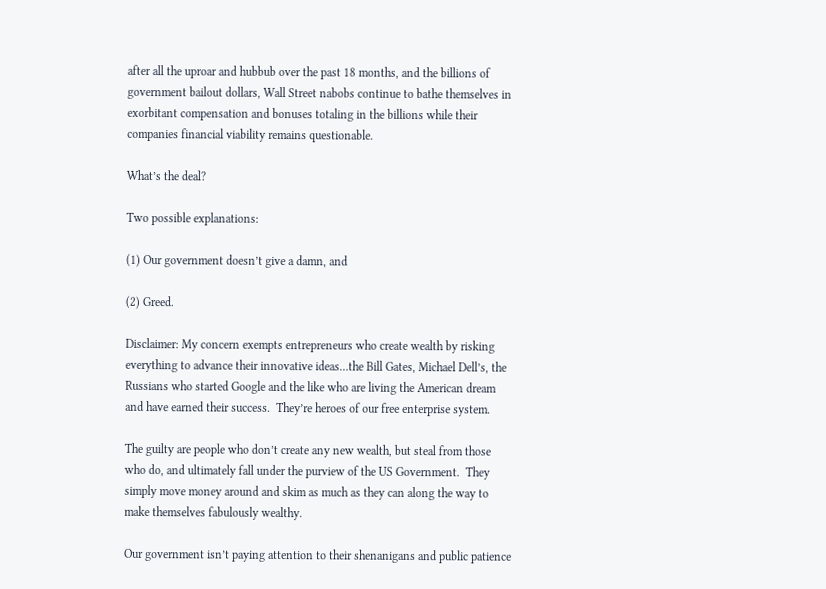after all the uproar and hubbub over the past 18 months, and the billions of government bailout dollars, Wall Street nabobs continue to bathe themselves in exorbitant compensation and bonuses totaling in the billions while their companies financial viability remains questionable.

What’s the deal?

Two possible explanations:

(1) Our government doesn’t give a damn, and

(2) Greed.

Disclaimer: My concern exempts entrepreneurs who create wealth by risking everything to advance their innovative ideas…the Bill Gates, Michael Dell’s, the Russians who started Google and the like who are living the American dream and have earned their success.  They’re heroes of our free enterprise system.

The guilty are people who don’t create any new wealth, but steal from those who do, and ultimately fall under the purview of the US Government.  They simply move money around and skim as much as they can along the way to make themselves fabulously wealthy.

Our government isn’t paying attention to their shenanigans and public patience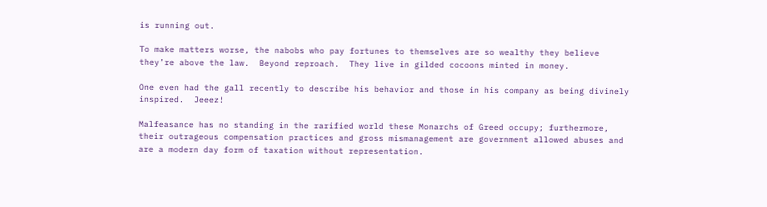is running out.

To make matters worse, the nabobs who pay fortunes to themselves are so wealthy they believe they’re above the law.  Beyond reproach.  They live in gilded cocoons minted in money.

One even had the gall recently to describe his behavior and those in his company as being divinely inspired.  Jeeez!

Malfeasance has no standing in the rarified world these Monarchs of Greed occupy; furthermore, their outrageous compensation practices and gross mismanagement are government allowed abuses and are a modern day form of taxation without representation.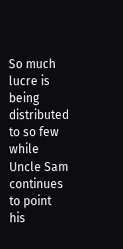So much lucre is being distributed to so few while Uncle Sam continues to point his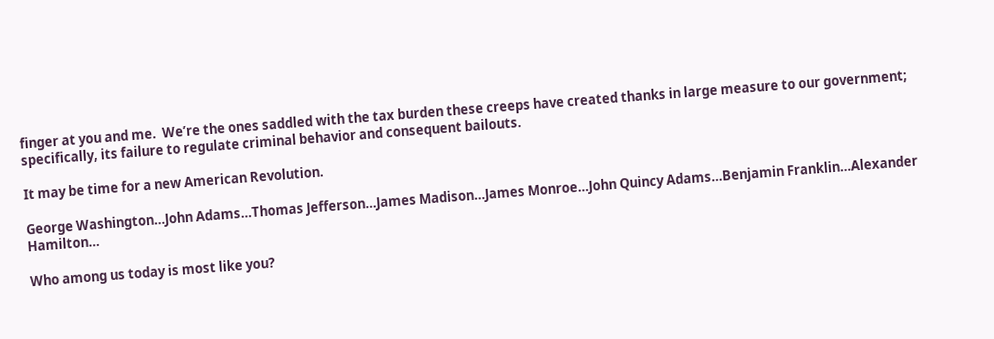finger at you and me.  We’re the ones saddled with the tax burden these creeps have created thanks in large measure to our government; specifically, its failure to regulate criminal behavior and consequent bailouts.

It may be time for a new American Revolution.

George Washington…John Adams…Thomas Jefferson…James Madison…James Monroe…John Quincy Adams…Benjamin Franklin…Alexander Hamilton…

Who among us today is most like you?